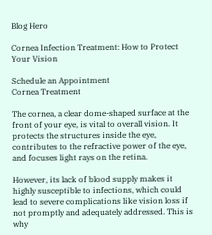Blog Hero

Cornea Infection Treatment: How to Protect Your Vision

Schedule an Appointment
Cornea Treatment

The cornea, a clear dome-shaped surface at the front of your eye, is vital to overall vision. It protects the structures inside the eye, contributes to the refractive power of the eye, and focuses light rays on the retina.

However, its lack of blood supply makes it highly susceptible to infections, which could lead to severe complications like vision loss if not promptly and adequately addressed. This is why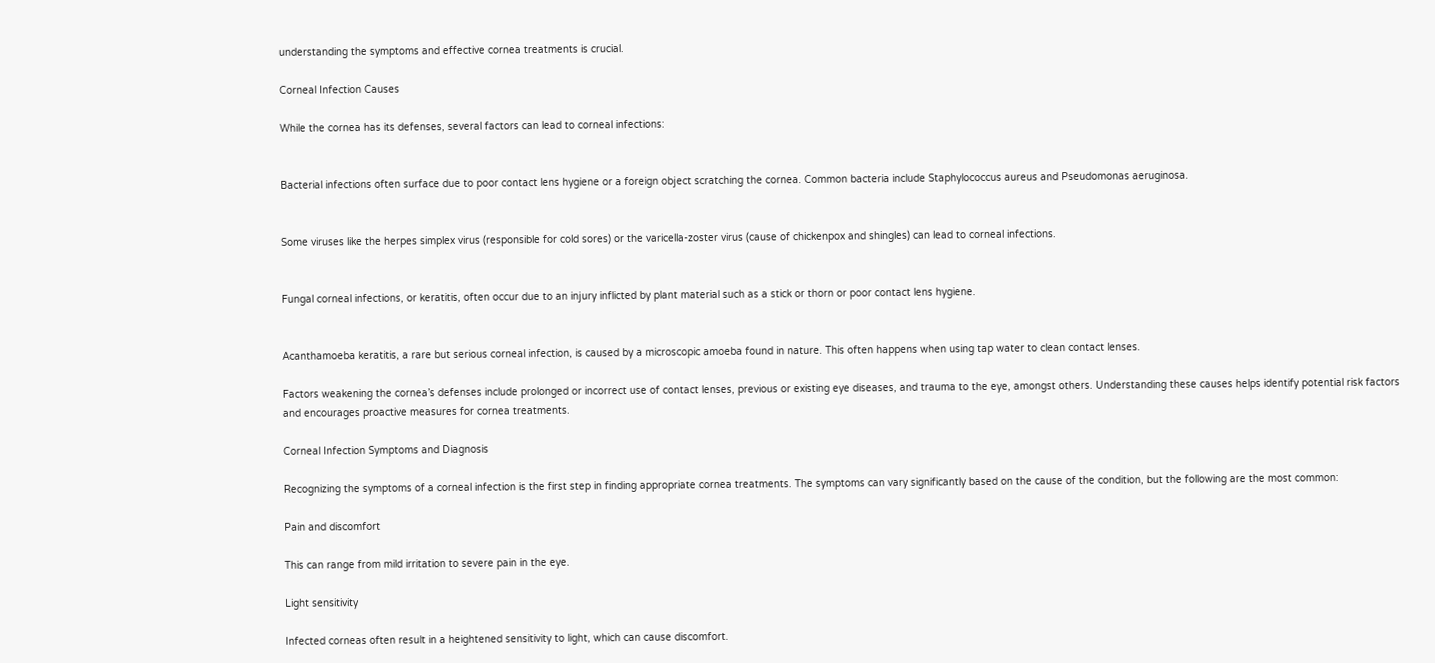understanding the symptoms and effective cornea treatments is crucial.

Corneal Infection Causes

While the cornea has its defenses, several factors can lead to corneal infections:


Bacterial infections often surface due to poor contact lens hygiene or a foreign object scratching the cornea. Common bacteria include Staphylococcus aureus and Pseudomonas aeruginosa.


Some viruses like the herpes simplex virus (responsible for cold sores) or the varicella-zoster virus (cause of chickenpox and shingles) can lead to corneal infections.


Fungal corneal infections, or keratitis, often occur due to an injury inflicted by plant material such as a stick or thorn or poor contact lens hygiene.


Acanthamoeba keratitis, a rare but serious corneal infection, is caused by a microscopic amoeba found in nature. This often happens when using tap water to clean contact lenses.

Factors weakening the cornea’s defenses include prolonged or incorrect use of contact lenses, previous or existing eye diseases, and trauma to the eye, amongst others. Understanding these causes helps identify potential risk factors and encourages proactive measures for cornea treatments.

Corneal Infection Symptoms and Diagnosis

Recognizing the symptoms of a corneal infection is the first step in finding appropriate cornea treatments. The symptoms can vary significantly based on the cause of the condition, but the following are the most common:

Pain and discomfort

This can range from mild irritation to severe pain in the eye.

Light sensitivity

Infected corneas often result in a heightened sensitivity to light, which can cause discomfort.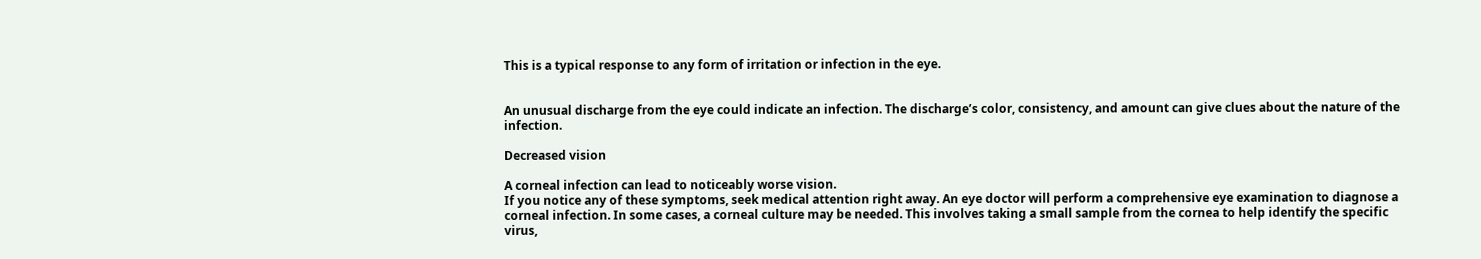This is a typical response to any form of irritation or infection in the eye.


An unusual discharge from the eye could indicate an infection. The discharge’s color, consistency, and amount can give clues about the nature of the infection.

Decreased vision

A corneal infection can lead to noticeably worse vision.
If you notice any of these symptoms, seek medical attention right away. An eye doctor will perform a comprehensive eye examination to diagnose a corneal infection. In some cases, a corneal culture may be needed. This involves taking a small sample from the cornea to help identify the specific virus,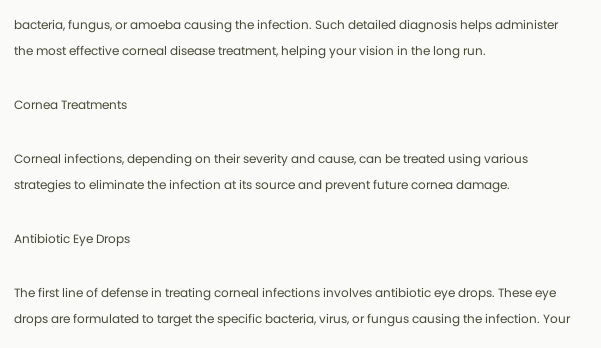bacteria, fungus, or amoeba causing the infection. Such detailed diagnosis helps administer the most effective corneal disease treatment, helping your vision in the long run.

Cornea Treatments

Corneal infections, depending on their severity and cause, can be treated using various strategies to eliminate the infection at its source and prevent future cornea damage.

Antibiotic Eye Drops

The first line of defense in treating corneal infections involves antibiotic eye drops. These eye drops are formulated to target the specific bacteria, virus, or fungus causing the infection. Your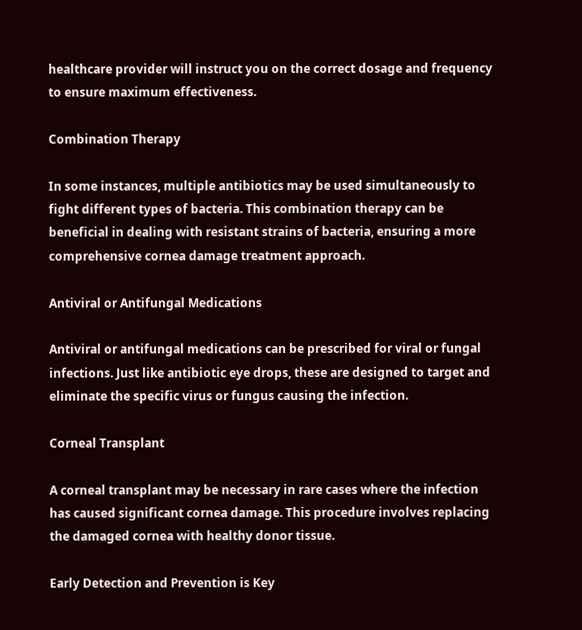healthcare provider will instruct you on the correct dosage and frequency to ensure maximum effectiveness.

Combination Therapy

In some instances, multiple antibiotics may be used simultaneously to fight different types of bacteria. This combination therapy can be beneficial in dealing with resistant strains of bacteria, ensuring a more comprehensive cornea damage treatment approach.

Antiviral or Antifungal Medications

Antiviral or antifungal medications can be prescribed for viral or fungal infections. Just like antibiotic eye drops, these are designed to target and eliminate the specific virus or fungus causing the infection.

Corneal Transplant

A corneal transplant may be necessary in rare cases where the infection has caused significant cornea damage. This procedure involves replacing the damaged cornea with healthy donor tissue.

Early Detection and Prevention is Key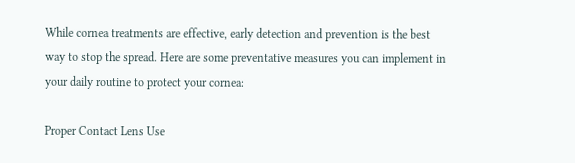While cornea treatments are effective, early detection and prevention is the best way to stop the spread. Here are some preventative measures you can implement in your daily routine to protect your cornea:

Proper Contact Lens Use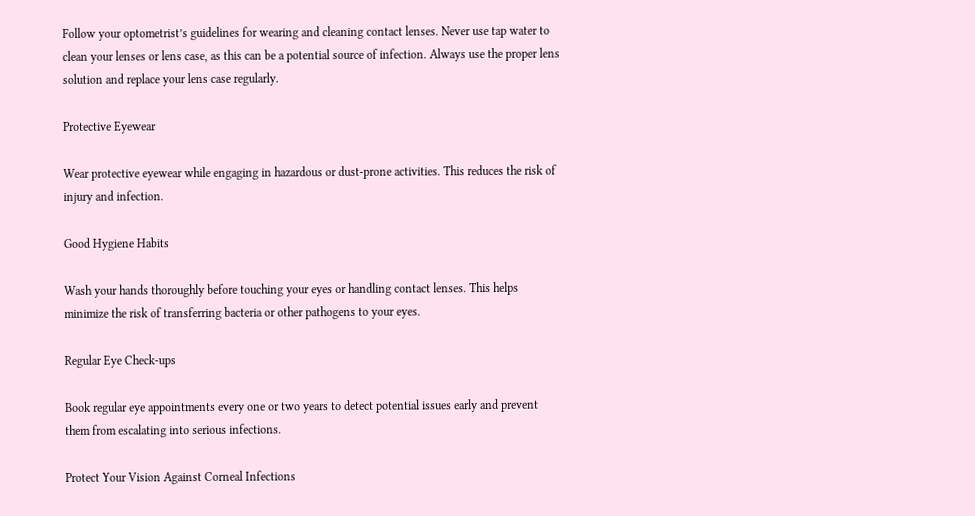Follow your optometrist’s guidelines for wearing and cleaning contact lenses. Never use tap water to clean your lenses or lens case, as this can be a potential source of infection. Always use the proper lens solution and replace your lens case regularly.

Protective Eyewear

Wear protective eyewear while engaging in hazardous or dust-prone activities. This reduces the risk of injury and infection.

Good Hygiene Habits

Wash your hands thoroughly before touching your eyes or handling contact lenses. This helps minimize the risk of transferring bacteria or other pathogens to your eyes.

Regular Eye Check-ups

Book regular eye appointments every one or two years to detect potential issues early and prevent them from escalating into serious infections.

Protect Your Vision Against Corneal Infections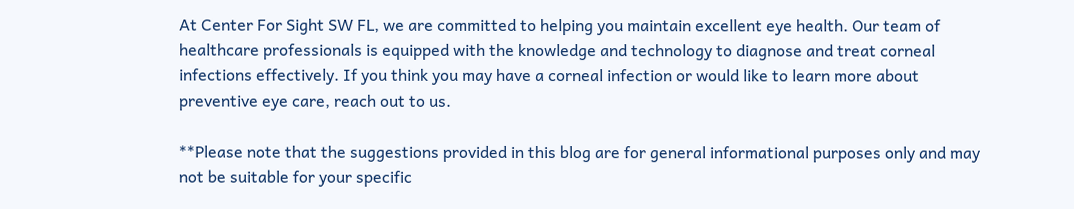At Center For Sight SW FL, we are committed to helping you maintain excellent eye health. Our team of healthcare professionals is equipped with the knowledge and technology to diagnose and treat corneal infections effectively. If you think you may have a corneal infection or would like to learn more about preventive eye care, reach out to us.

**Please note that the suggestions provided in this blog are for general informational purposes only and may not be suitable for your specific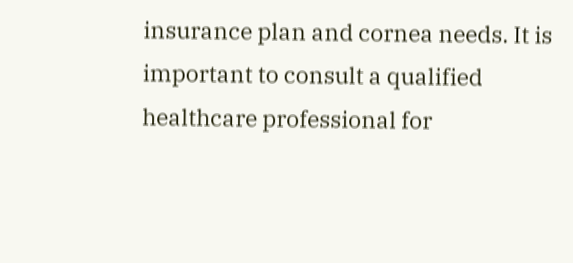insurance plan and cornea needs. It is important to consult a qualified healthcare professional for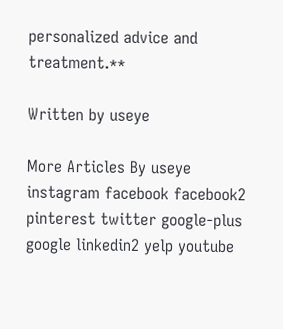personalized advice and treatment.**

Written by useye

More Articles By useye
instagram facebook facebook2 pinterest twitter google-plus google linkedin2 yelp youtube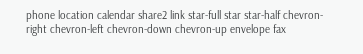phone location calendar share2 link star-full star star-half chevron-right chevron-left chevron-down chevron-up envelope fax